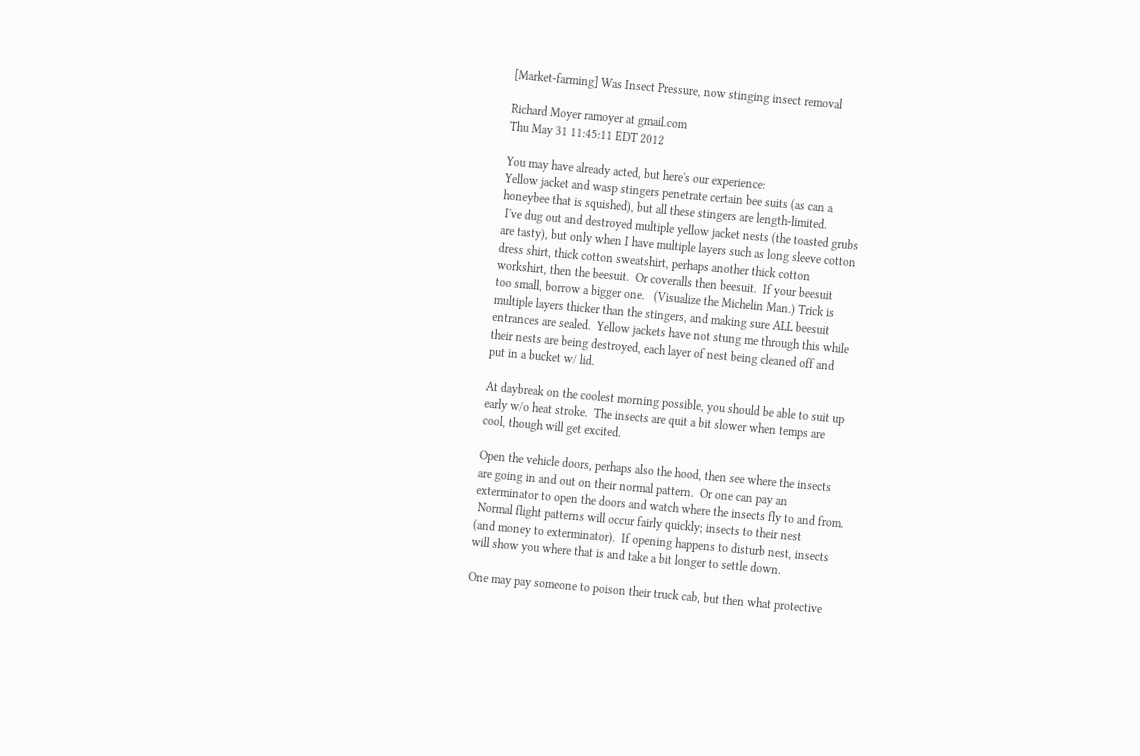[Market-farming] Was Insect Pressure, now stinging insect removal

Richard Moyer ramoyer at gmail.com
Thu May 31 11:45:11 EDT 2012

You may have already acted, but here's our experience:
Yellow jacket and wasp stingers penetrate certain bee suits (as can a
honeybee that is squished), but all these stingers are length-limited.
 I've dug out and destroyed multiple yellow jacket nests (the toasted grubs
are tasty), but only when I have multiple layers such as long sleeve cotton
dress shirt, thick cotton sweatshirt, perhaps another thick cotton
workshirt, then the beesuit.  Or coveralls then beesuit.  If your beesuit
too small, borrow a bigger one.   (Visualize the Michelin Man.) Trick is
multiple layers thicker than the stingers, and making sure ALL beesuit
entrances are sealed.  Yellow jackets have not stung me through this while
their nests are being destroyed, each layer of nest being cleaned off and
put in a bucket w/ lid.

At daybreak on the coolest morning possible, you should be able to suit up
early w/o heat stroke.  The insects are quit a bit slower when temps are
cool, though will get excited.

Open the vehicle doors, perhaps also the hood, then see where the insects
are going in and out on their normal pattern.  Or one can pay an
exterminator to open the doors and watch where the insects fly to and from.
 Normal flight patterns will occur fairly quickly; insects to their nest
(and money to exterminator).  If opening happens to disturb nest, insects
will show you where that is and take a bit longer to settle down.

One may pay someone to poison their truck cab, but then what protective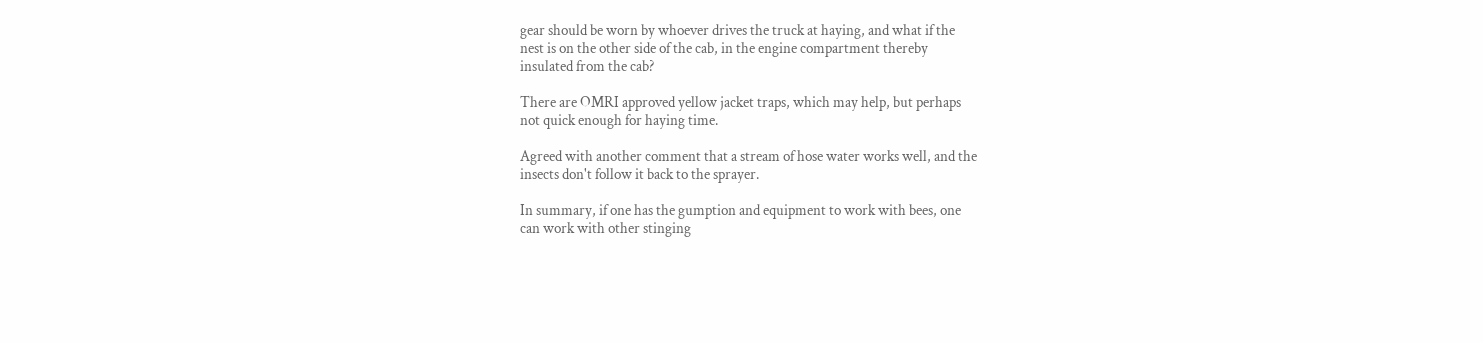gear should be worn by whoever drives the truck at haying, and what if the
nest is on the other side of the cab, in the engine compartment thereby
insulated from the cab?

There are OMRI approved yellow jacket traps, which may help, but perhaps
not quick enough for haying time.

Agreed with another comment that a stream of hose water works well, and the
insects don't follow it back to the sprayer.

In summary, if one has the gumption and equipment to work with bees, one
can work with other stinging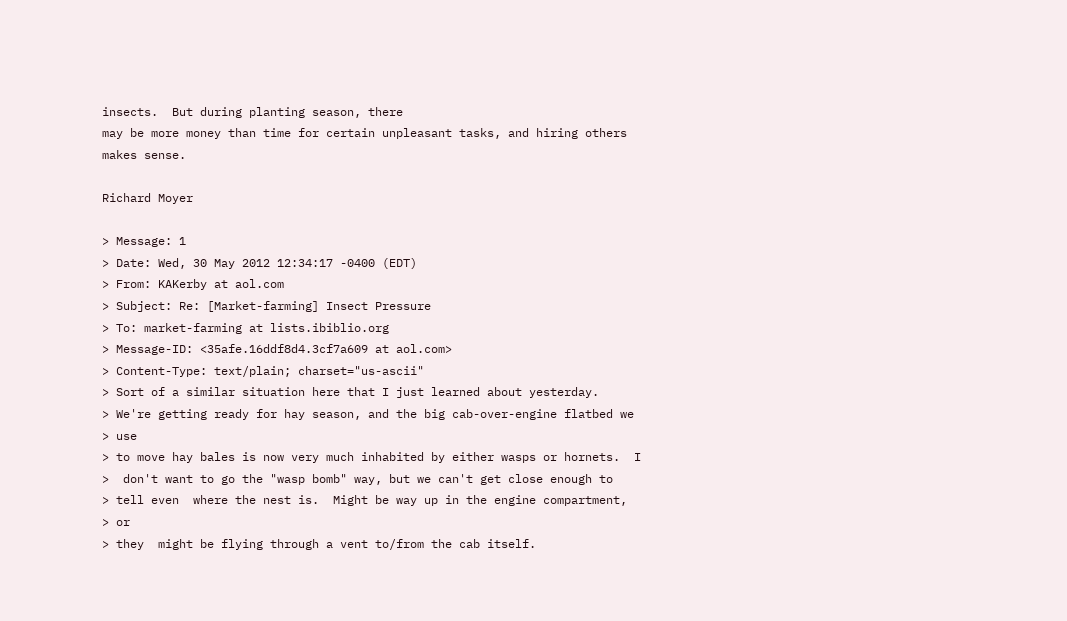insects.  But during planting season, there
may be more money than time for certain unpleasant tasks, and hiring others
makes sense.

Richard Moyer

> Message: 1
> Date: Wed, 30 May 2012 12:34:17 -0400 (EDT)
> From: KAKerby at aol.com
> Subject: Re: [Market-farming] Insect Pressure
> To: market-farming at lists.ibiblio.org
> Message-ID: <35afe.16ddf8d4.3cf7a609 at aol.com>
> Content-Type: text/plain; charset="us-ascii"
> Sort of a similar situation here that I just learned about yesterday.
> We're getting ready for hay season, and the big cab-over-engine flatbed we
> use
> to move hay bales is now very much inhabited by either wasps or hornets.  I
>  don't want to go the "wasp bomb" way, but we can't get close enough to
> tell even  where the nest is.  Might be way up in the engine compartment,
> or
> they  might be flying through a vent to/from the cab itself.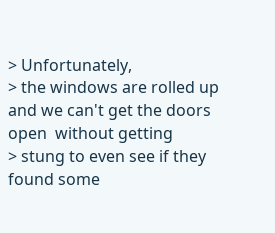> Unfortunately,
> the windows are rolled up and we can't get the doors open  without getting
> stung to even see if they found some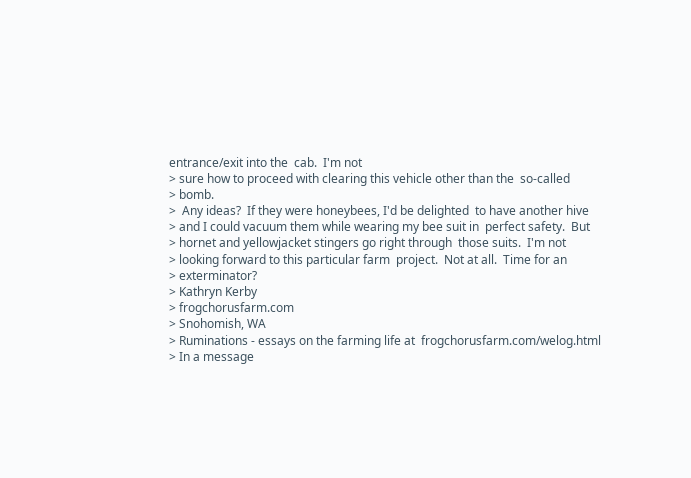entrance/exit into the  cab.  I'm not
> sure how to proceed with clearing this vehicle other than the  so-called
> bomb.
>  Any ideas?  If they were honeybees, I'd be delighted  to have another hive
> and I could vacuum them while wearing my bee suit in  perfect safety.  But
> hornet and yellowjacket stingers go right through  those suits.  I'm not
> looking forward to this particular farm  project.  Not at all.  Time for an
> exterminator?
> Kathryn Kerby
> frogchorusfarm.com
> Snohomish, WA
> Ruminations - essays on the farming life at  frogchorusfarm.com/welog.html
> In a message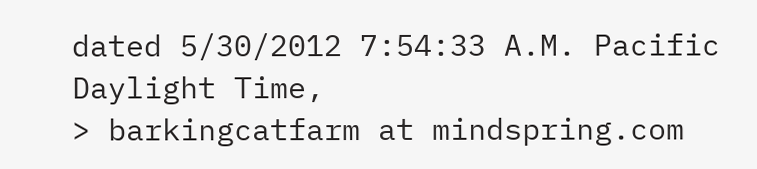dated 5/30/2012 7:54:33 A.M. Pacific Daylight Time,
> barkingcatfarm at mindspring.com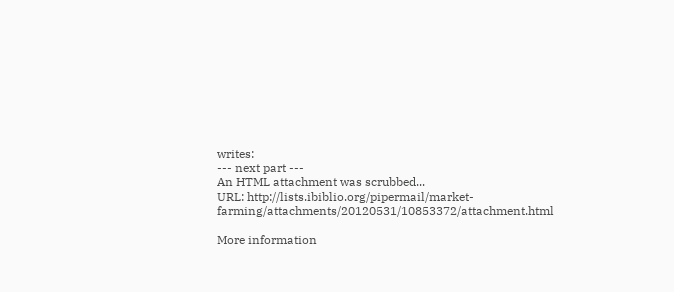writes:
--- next part ---
An HTML attachment was scrubbed...
URL: http://lists.ibiblio.org/pipermail/market-farming/attachments/20120531/10853372/attachment.html

More information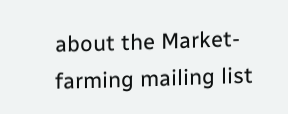about the Market-farming mailing list